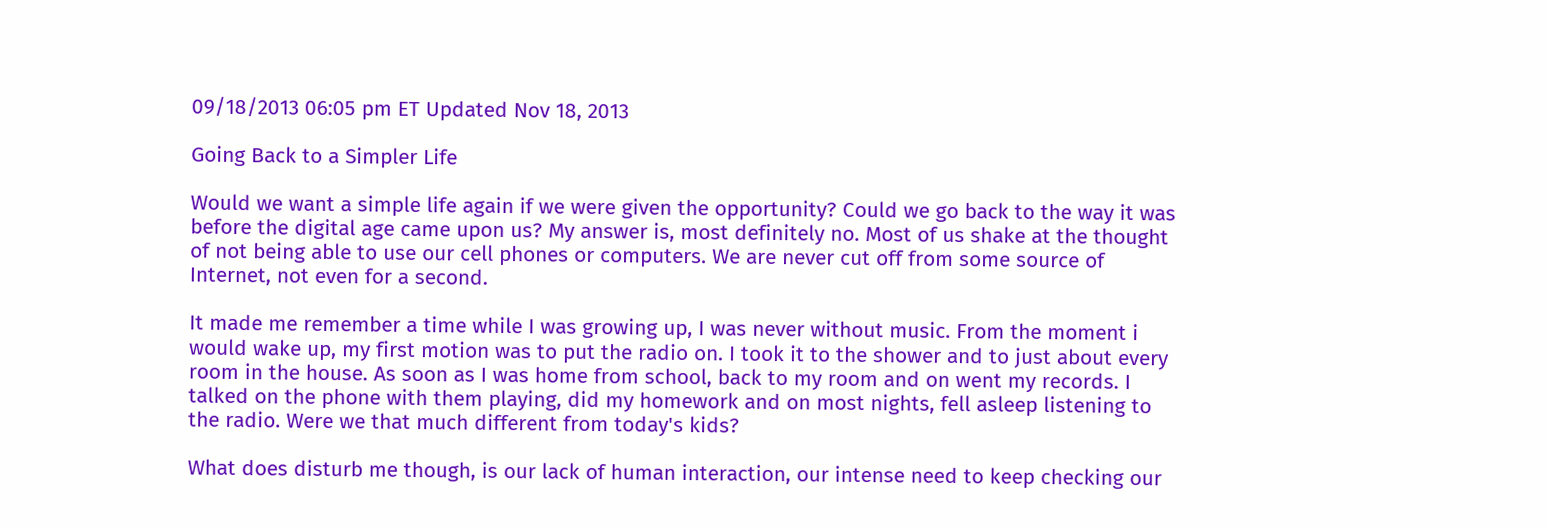09/18/2013 06:05 pm ET Updated Nov 18, 2013

Going Back to a Simpler Life

Would we want a simple life again if we were given the opportunity? Could we go back to the way it was before the digital age came upon us? My answer is, most definitely no. Most of us shake at the thought of not being able to use our cell phones or computers. We are never cut off from some source of Internet, not even for a second.

It made me remember a time while I was growing up, I was never without music. From the moment i would wake up, my first motion was to put the radio on. I took it to the shower and to just about every room in the house. As soon as I was home from school, back to my room and on went my records. I talked on the phone with them playing, did my homework and on most nights, fell asleep listening to the radio. Were we that much different from today's kids?

What does disturb me though, is our lack of human interaction, our intense need to keep checking our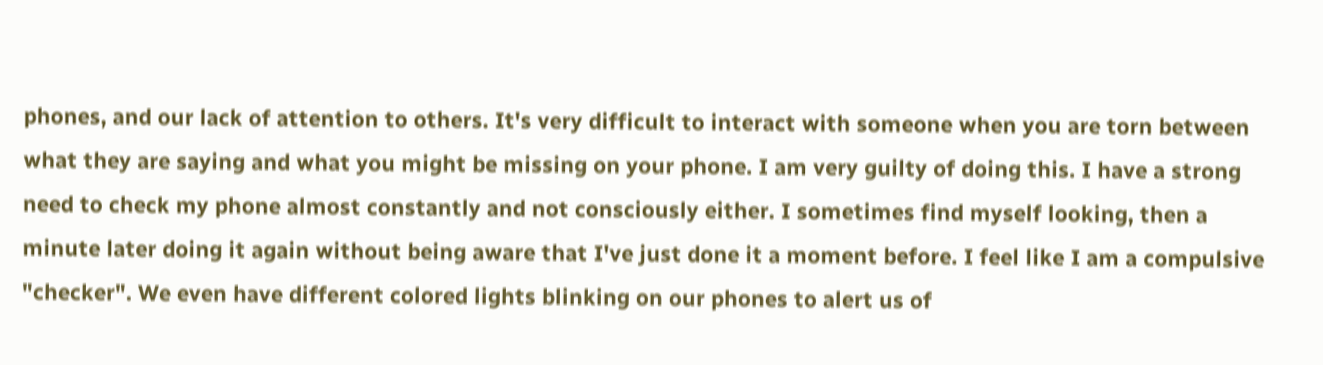phones, and our lack of attention to others. It's very difficult to interact with someone when you are torn between what they are saying and what you might be missing on your phone. I am very guilty of doing this. I have a strong need to check my phone almost constantly and not consciously either. I sometimes find myself looking, then a minute later doing it again without being aware that I've just done it a moment before. I feel like I am a compulsive "checker". We even have different colored lights blinking on our phones to alert us of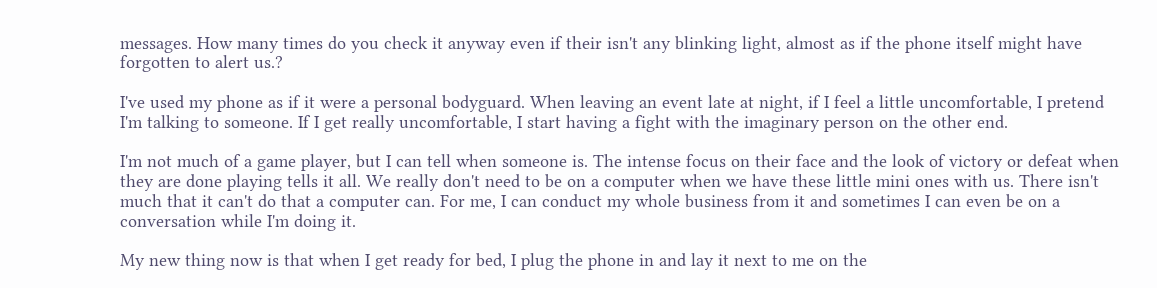messages. How many times do you check it anyway even if their isn't any blinking light, almost as if the phone itself might have forgotten to alert us.?

I've used my phone as if it were a personal bodyguard. When leaving an event late at night, if I feel a little uncomfortable, I pretend I'm talking to someone. If I get really uncomfortable, I start having a fight with the imaginary person on the other end.

I'm not much of a game player, but I can tell when someone is. The intense focus on their face and the look of victory or defeat when they are done playing tells it all. We really don't need to be on a computer when we have these little mini ones with us. There isn't much that it can't do that a computer can. For me, I can conduct my whole business from it and sometimes I can even be on a conversation while I'm doing it.

My new thing now is that when I get ready for bed, I plug the phone in and lay it next to me on the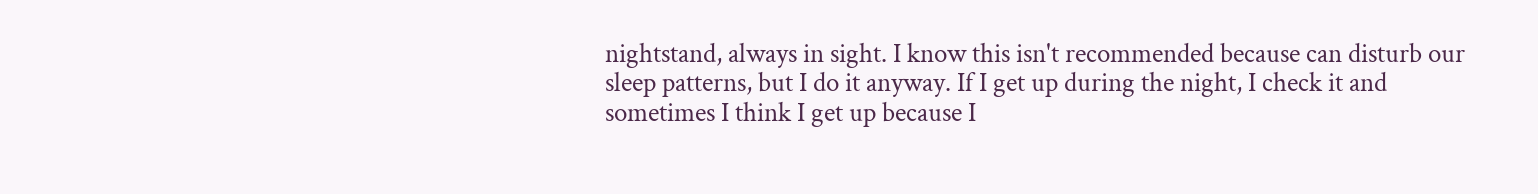nightstand, always in sight. I know this isn't recommended because can disturb our sleep patterns, but I do it anyway. If I get up during the night, I check it and sometimes I think I get up because I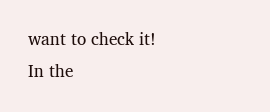want to check it! In the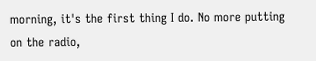morning, it's the first thing I do. No more putting on the radio,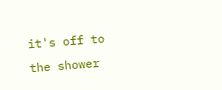it's off to the shower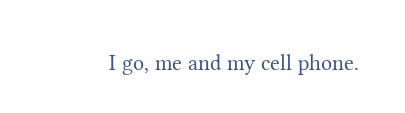I go, me and my cell phone.